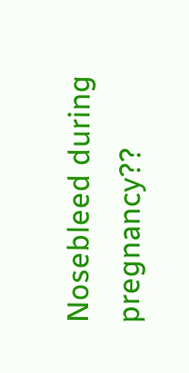Nosebleed during pregnancy??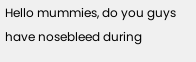Hello mummies, do you guys have nosebleed during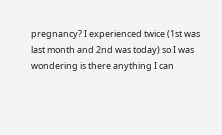pregnancy? I experienced twice (1st was last month and 2nd was today) so I was wondering is there anything I can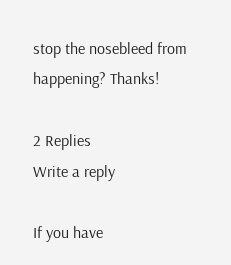stop the nosebleed from happening? Thanks!

2 Replies
Write a reply

If you have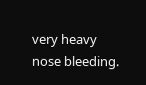very heavy nose bleeding.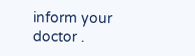inform your doctor .